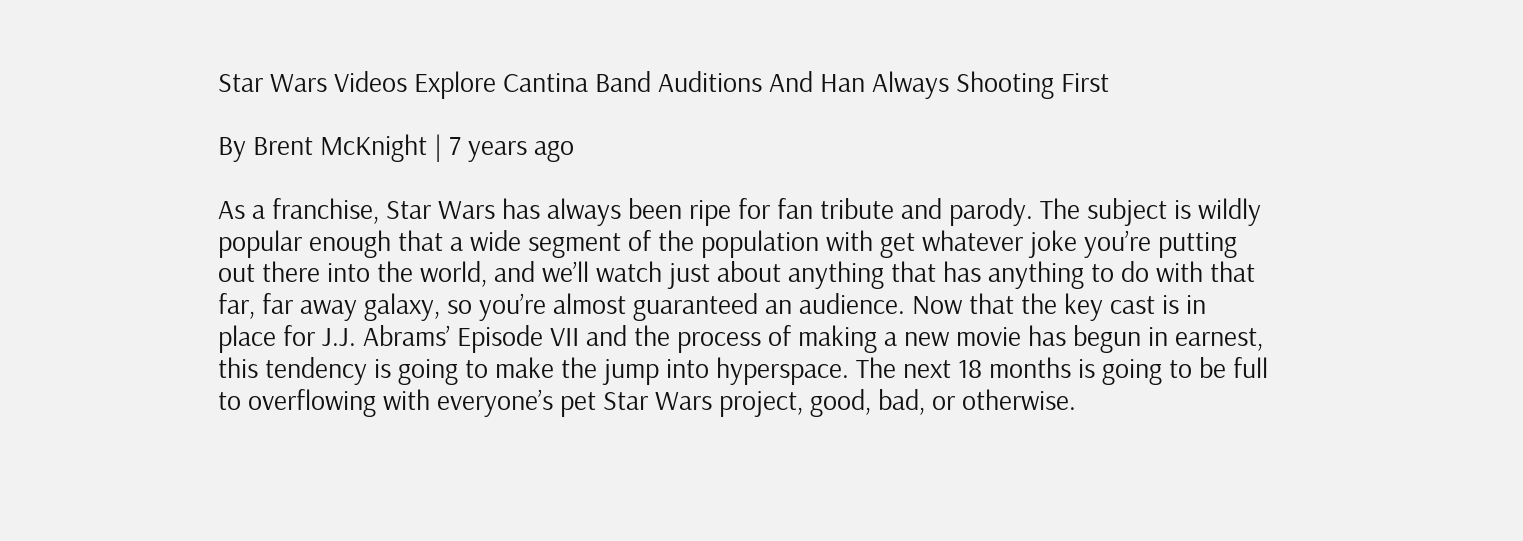Star Wars Videos Explore Cantina Band Auditions And Han Always Shooting First

By Brent McKnight | 7 years ago

As a franchise, Star Wars has always been ripe for fan tribute and parody. The subject is wildly popular enough that a wide segment of the population with get whatever joke you’re putting out there into the world, and we’ll watch just about anything that has anything to do with that far, far away galaxy, so you’re almost guaranteed an audience. Now that the key cast is in place for J.J. Abrams’ Episode VII and the process of making a new movie has begun in earnest, this tendency is going to make the jump into hyperspace. The next 18 months is going to be full to overflowing with everyone’s pet Star Wars project, good, bad, or otherwise.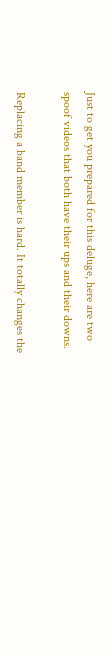Just to get you prepared for this deluge, here are two spoof videos that both have their ups and their downs.

Replacing a band member is hard. It totally changes the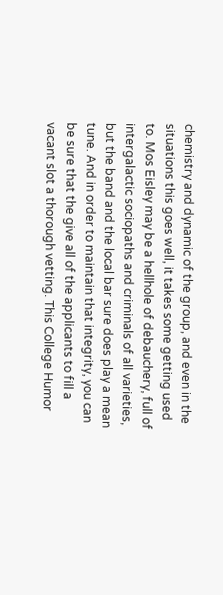chemistry and dynamic of the group, and even in the situations this goes well, it takes some getting used to. Mos Eisley may be a hellhole of debauchery, full of intergalactic sociopaths and criminals of all varieties, but the band and the local bar sure does play a mean tune. And in order to maintain that integrity, you can be sure that the give all of the applicants to fill a vacant slot a thorough vetting. This College Humor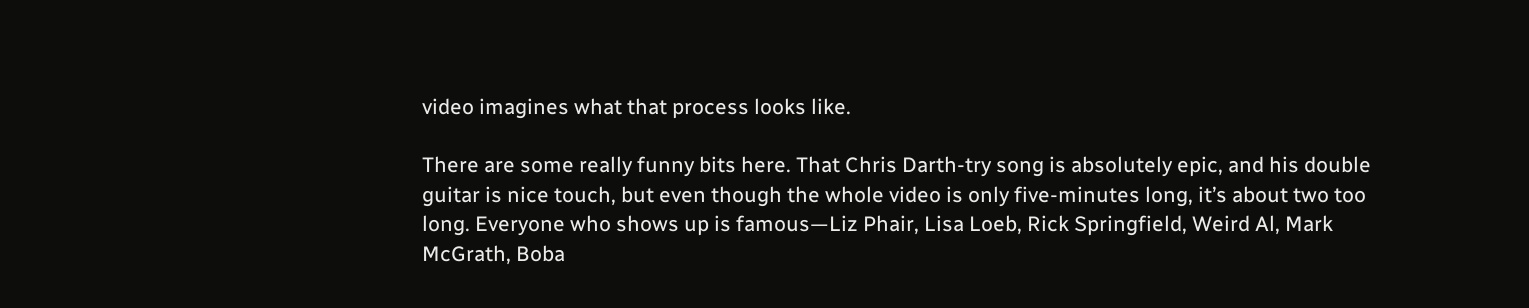video imagines what that process looks like.

There are some really funny bits here. That Chris Darth-try song is absolutely epic, and his double guitar is nice touch, but even though the whole video is only five-minutes long, it’s about two too long. Everyone who shows up is famous—Liz Phair, Lisa Loeb, Rick Springfield, Weird Al, Mark McGrath, Boba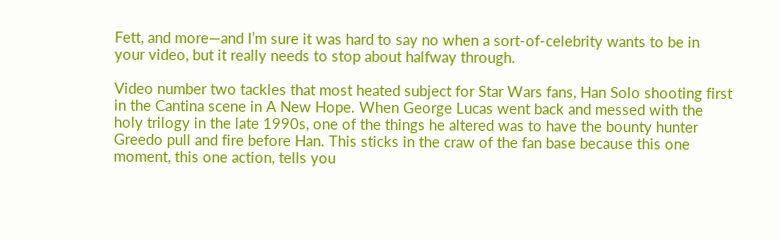Fett, and more—and I’m sure it was hard to say no when a sort-of-celebrity wants to be in your video, but it really needs to stop about halfway through.

Video number two tackles that most heated subject for Star Wars fans, Han Solo shooting first in the Cantina scene in A New Hope. When George Lucas went back and messed with the holy trilogy in the late 1990s, one of the things he altered was to have the bounty hunter Greedo pull and fire before Han. This sticks in the craw of the fan base because this one moment, this one action, tells you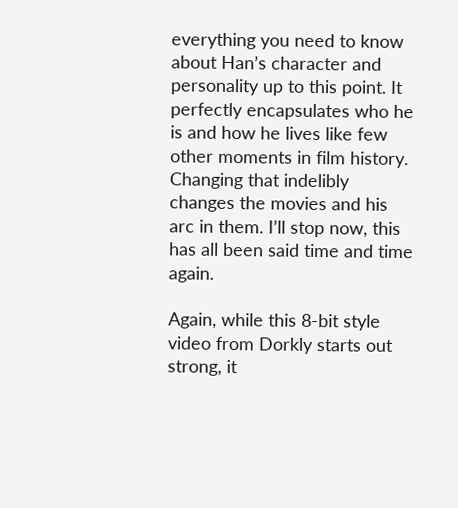everything you need to know about Han’s character and personality up to this point. It perfectly encapsulates who he is and how he lives like few other moments in film history. Changing that indelibly changes the movies and his arc in them. I’ll stop now, this has all been said time and time again.

Again, while this 8-bit style video from Dorkly starts out strong, it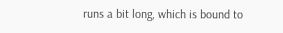runs a bit long, which is bound to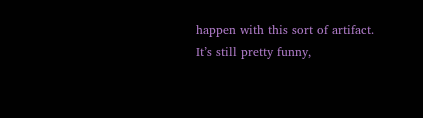happen with this sort of artifact. It’s still pretty funny,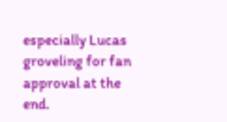especially Lucas groveling for fan approval at the end.